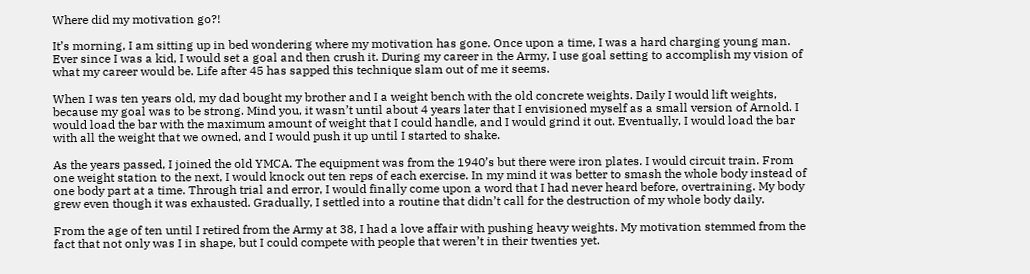Where did my motivation go?!

It’s morning, I am sitting up in bed wondering where my motivation has gone. Once upon a time, I was a hard charging young man. Ever since I was a kid, I would set a goal and then crush it. During my career in the Army, I use goal setting to accomplish my vision of what my career would be. Life after 45 has sapped this technique slam out of me it seems.

When I was ten years old, my dad bought my brother and I a weight bench with the old concrete weights. Daily I would lift weights, because my goal was to be strong. Mind you, it wasn’t until about 4 years later that I envisioned myself as a small version of Arnold. I would load the bar with the maximum amount of weight that I could handle, and I would grind it out. Eventually, I would load the bar with all the weight that we owned, and I would push it up until I started to shake.

As the years passed, I joined the old YMCA. The equipment was from the 1940’s but there were iron plates. I would circuit train. From one weight station to the next, I would knock out ten reps of each exercise. In my mind it was better to smash the whole body instead of one body part at a time. Through trial and error, I would finally come upon a word that I had never heard before, overtraining. My body grew even though it was exhausted. Gradually, I settled into a routine that didn’t call for the destruction of my whole body daily.

From the age of ten until I retired from the Army at 38, I had a love affair with pushing heavy weights. My motivation stemmed from the fact that not only was I in shape, but I could compete with people that weren’t in their twenties yet.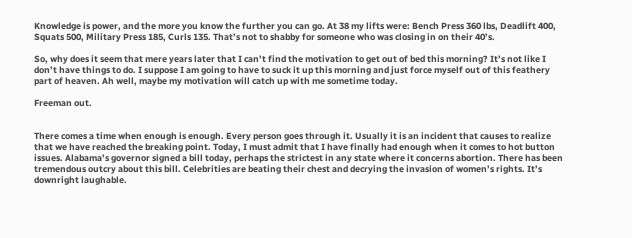Knowledge is power, and the more you know the further you can go. At 38 my lifts were: Bench Press 360 lbs, Deadlift 400, Squats 500, Military Press 185, Curls 135. That’s not to shabby for someone who was closing in on their 40’s.

So, why does it seem that mere years later that I can’t find the motivation to get out of bed this morning? It’s not like I don’t have things to do. I suppose I am going to have to suck it up this morning and just force myself out of this feathery part of heaven. Ah well, maybe my motivation will catch up with me sometime today.

Freeman out.


There comes a time when enough is enough. Every person goes through it. Usually it is an incident that causes to realize that we have reached the breaking point. Today, I must admit that I have finally had enough when it comes to hot button issues. Alabama’s governor signed a bill today, perhaps the strictest in any state where it concerns abortion. There has been tremendous outcry about this bill. Celebrities are beating their chest and decrying the invasion of women’s rights. It’s downright laughable.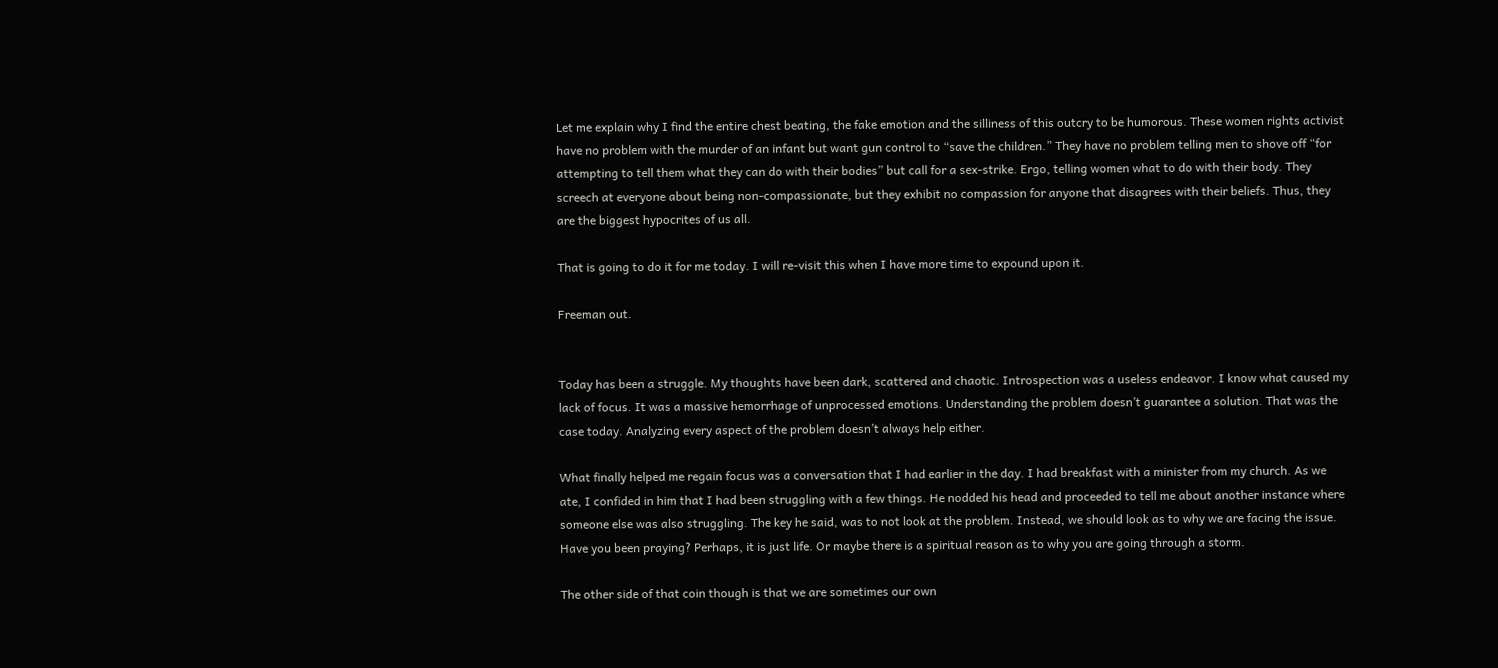Let me explain why I find the entire chest beating, the fake emotion and the silliness of this outcry to be humorous. These women rights activist have no problem with the murder of an infant but want gun control to “save the children.” They have no problem telling men to shove off “for attempting to tell them what they can do with their bodies” but call for a sex-strike. Ergo, telling women what to do with their body. They screech at everyone about being non-compassionate, but they exhibit no compassion for anyone that disagrees with their beliefs. Thus, they are the biggest hypocrites of us all.

That is going to do it for me today. I will re-visit this when I have more time to expound upon it.

Freeman out.


Today has been a struggle. My thoughts have been dark, scattered and chaotic. Introspection was a useless endeavor. I know what caused my lack of focus. It was a massive hemorrhage of unprocessed emotions. Understanding the problem doesn’t guarantee a solution. That was the case today. Analyzing every aspect of the problem doesn’t always help either.

What finally helped me regain focus was a conversation that I had earlier in the day. I had breakfast with a minister from my church. As we ate, I confided in him that I had been struggling with a few things. He nodded his head and proceeded to tell me about another instance where someone else was also struggling. The key he said, was to not look at the problem. Instead, we should look as to why we are facing the issue. Have you been praying? Perhaps, it is just life. Or maybe there is a spiritual reason as to why you are going through a storm.

The other side of that coin though is that we are sometimes our own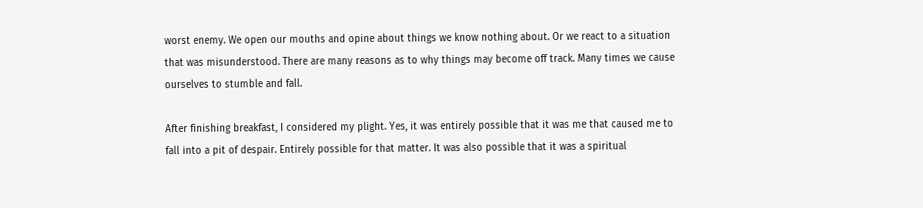worst enemy. We open our mouths and opine about things we know nothing about. Or we react to a situation that was misunderstood. There are many reasons as to why things may become off track. Many times we cause ourselves to stumble and fall.

After finishing breakfast, I considered my plight. Yes, it was entirely possible that it was me that caused me to fall into a pit of despair. Entirely possible for that matter. It was also possible that it was a spiritual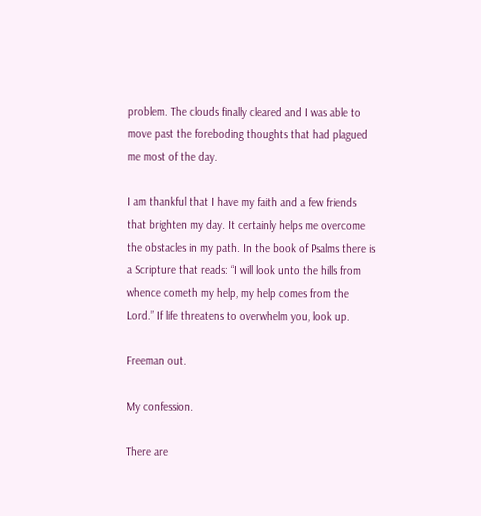problem. The clouds finally cleared and I was able to move past the foreboding thoughts that had plagued me most of the day.

I am thankful that I have my faith and a few friends that brighten my day. It certainly helps me overcome the obstacles in my path. In the book of Psalms there is a Scripture that reads: “I will look unto the hills from whence cometh my help, my help comes from the Lord.” If life threatens to overwhelm you, look up.

Freeman out.

My confession.

There are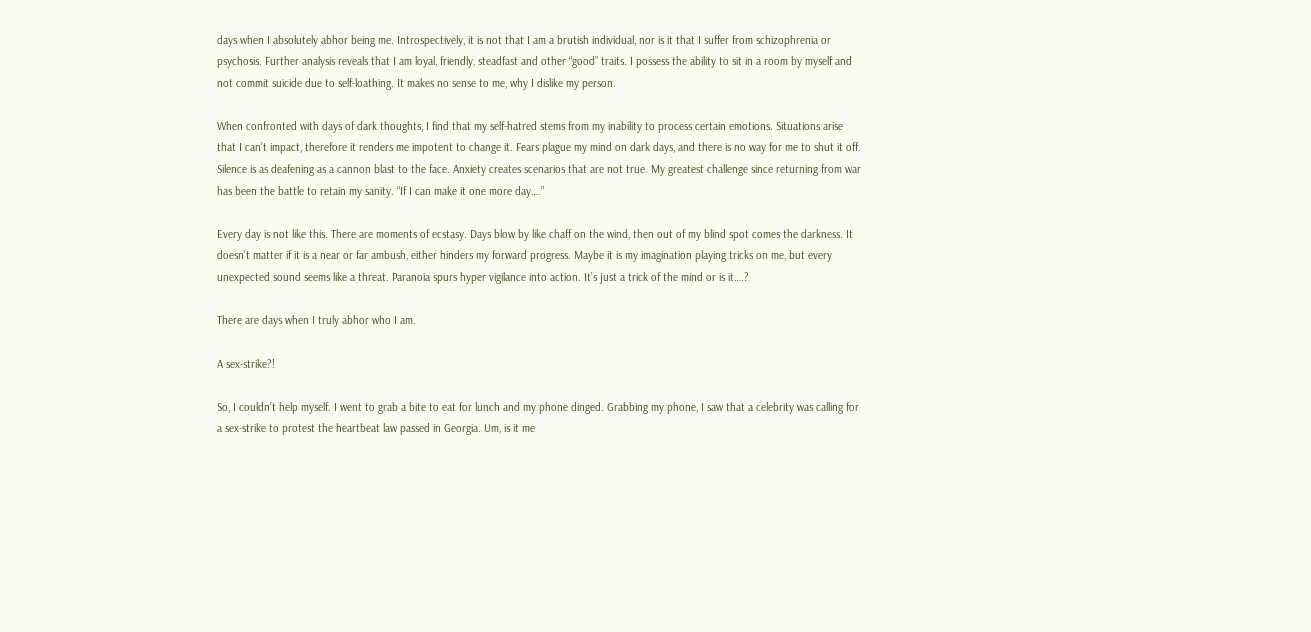days when I absolutely abhor being me. Introspectively, it is not that I am a brutish individual, nor is it that I suffer from schizophrenia or psychosis. Further analysis reveals that I am loyal, friendly, steadfast and other “good” traits. I possess the ability to sit in a room by myself and not commit suicide due to self-loathing. It makes no sense to me, why I dislike my person.

When confronted with days of dark thoughts, I find that my self-hatred stems from my inability to process certain emotions. Situations arise that I can’t impact, therefore it renders me impotent to change it. Fears plague my mind on dark days, and there is no way for me to shut it off. Silence is as deafening as a cannon blast to the face. Anxiety creates scenarios that are not true. My greatest challenge since returning from war has been the battle to retain my sanity. “If I can make it one more day….”

Every day is not like this. There are moments of ecstasy. Days blow by like chaff on the wind, then out of my blind spot comes the darkness. It doesn’t matter if it is a near or far ambush, either hinders my forward progress. Maybe it is my imagination playing tricks on me, but every unexpected sound seems like a threat. Paranoia spurs hyper vigilance into action. It’s just a trick of the mind or is it….?

There are days when I truly abhor who I am.

A sex-strike?!

So, I couldn’t help myself. I went to grab a bite to eat for lunch and my phone dinged. Grabbing my phone, I saw that a celebrity was calling for a sex-strike to protest the heartbeat law passed in Georgia. Um, is it me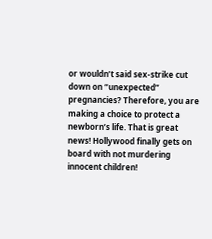or wouldn’t said sex-strike cut down on “unexpected” pregnancies? Therefore, you are making a choice to protect a newborn’s life. That is great news! Hollywood finally gets on board with not murdering innocent children!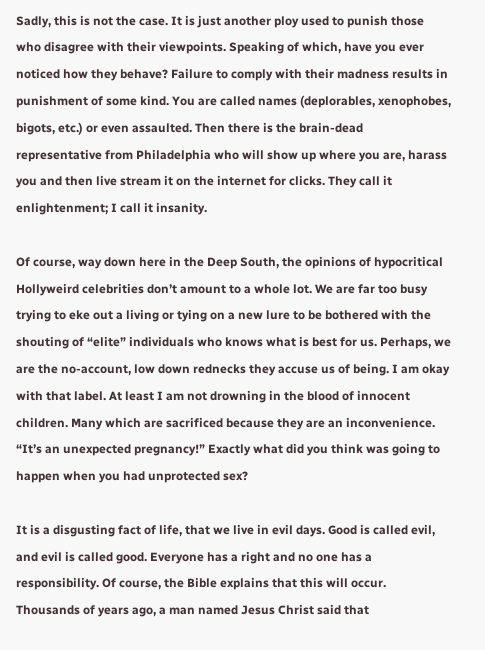Sadly, this is not the case. It is just another ploy used to punish those who disagree with their viewpoints. Speaking of which, have you ever noticed how they behave? Failure to comply with their madness results in punishment of some kind. You are called names (deplorables, xenophobes, bigots, etc.) or even assaulted. Then there is the brain-dead representative from Philadelphia who will show up where you are, harass you and then live stream it on the internet for clicks. They call it enlightenment; I call it insanity.

Of course, way down here in the Deep South, the opinions of hypocritical Hollyweird celebrities don’t amount to a whole lot. We are far too busy trying to eke out a living or tying on a new lure to be bothered with the shouting of “elite” individuals who knows what is best for us. Perhaps, we are the no-account, low down rednecks they accuse us of being. I am okay with that label. At least I am not drowning in the blood of innocent children. Many which are sacrificed because they are an inconvenience. “It’s an unexpected pregnancy!” Exactly what did you think was going to happen when you had unprotected sex?

It is a disgusting fact of life, that we live in evil days. Good is called evil, and evil is called good. Everyone has a right and no one has a responsibility. Of course, the Bible explains that this will occur. Thousands of years ago, a man named Jesus Christ said that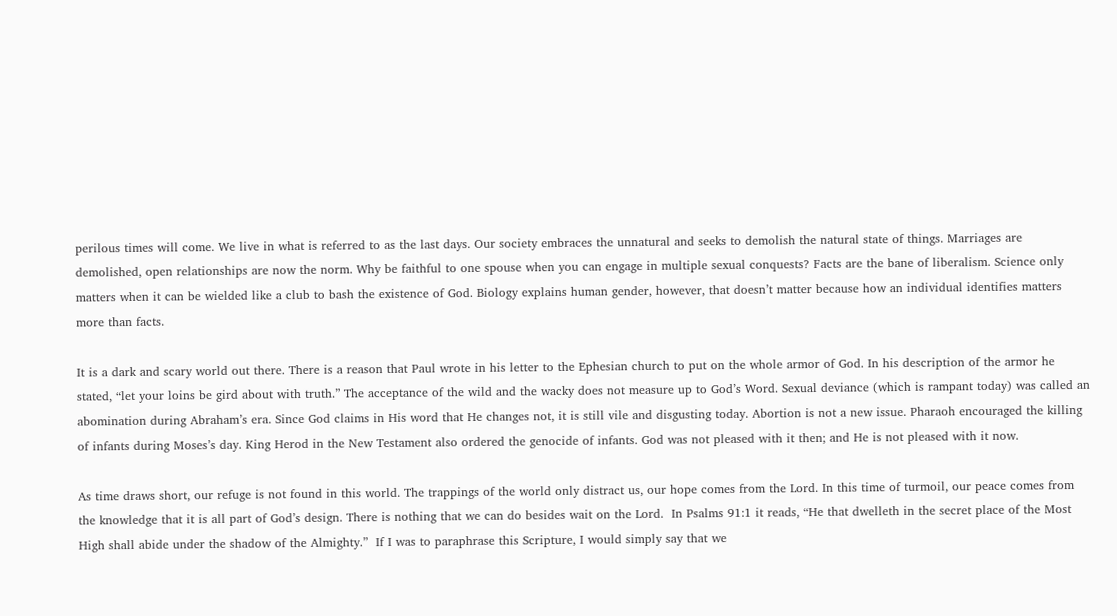perilous times will come. We live in what is referred to as the last days. Our society embraces the unnatural and seeks to demolish the natural state of things. Marriages are demolished, open relationships are now the norm. Why be faithful to one spouse when you can engage in multiple sexual conquests? Facts are the bane of liberalism. Science only matters when it can be wielded like a club to bash the existence of God. Biology explains human gender, however, that doesn’t matter because how an individual identifies matters more than facts.

It is a dark and scary world out there. There is a reason that Paul wrote in his letter to the Ephesian church to put on the whole armor of God. In his description of the armor he stated, “let your loins be gird about with truth.” The acceptance of the wild and the wacky does not measure up to God’s Word. Sexual deviance (which is rampant today) was called an abomination during Abraham’s era. Since God claims in His word that He changes not, it is still vile and disgusting today. Abortion is not a new issue. Pharaoh encouraged the killing of infants during Moses’s day. King Herod in the New Testament also ordered the genocide of infants. God was not pleased with it then; and He is not pleased with it now.

As time draws short, our refuge is not found in this world. The trappings of the world only distract us, our hope comes from the Lord. In this time of turmoil, our peace comes from the knowledge that it is all part of God’s design. There is nothing that we can do besides wait on the Lord.  In Psalms 91:1 it reads, “He that dwelleth in the secret place of the Most High shall abide under the shadow of the Almighty.”  If I was to paraphrase this Scripture, I would simply say that we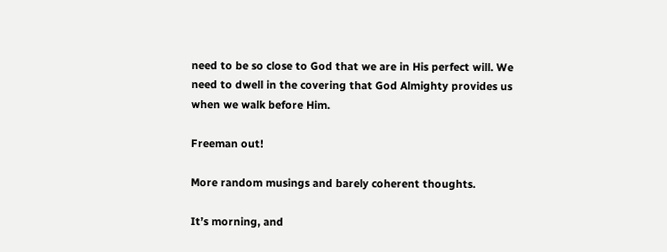need to be so close to God that we are in His perfect will. We need to dwell in the covering that God Almighty provides us when we walk before Him.

Freeman out!

More random musings and barely coherent thoughts.

It’s morning, and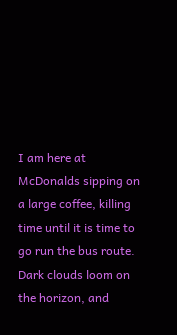I am here at McDonalds sipping on a large coffee, killing time until it is time to go run the bus route. Dark clouds loom on the horizon, and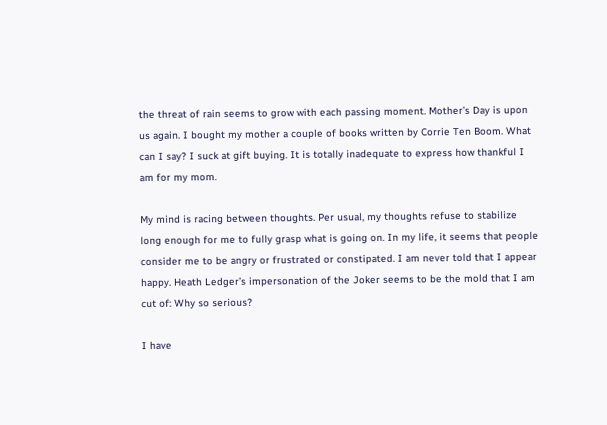the threat of rain seems to grow with each passing moment. Mother’s Day is upon us again. I bought my mother a couple of books written by Corrie Ten Boom. What can I say? I suck at gift buying. It is totally inadequate to express how thankful I am for my mom.

My mind is racing between thoughts. Per usual, my thoughts refuse to stabilize long enough for me to fully grasp what is going on. In my life, it seems that people consider me to be angry or frustrated or constipated. I am never told that I appear happy. Heath Ledger’s impersonation of the Joker seems to be the mold that I am cut of: Why so serious?

I have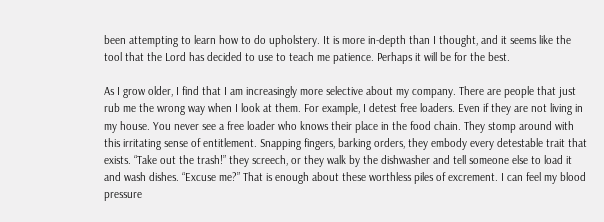been attempting to learn how to do upholstery. It is more in-depth than I thought, and it seems like the tool that the Lord has decided to use to teach me patience. Perhaps it will be for the best.

As I grow older, I find that I am increasingly more selective about my company. There are people that just rub me the wrong way when I look at them. For example, I detest free loaders. Even if they are not living in my house. You never see a free loader who knows their place in the food chain. They stomp around with this irritating sense of entitlement. Snapping fingers, barking orders, they embody every detestable trait that exists. “Take out the trash!” they screech, or they walk by the dishwasher and tell someone else to load it and wash dishes. “Excuse me?” That is enough about these worthless piles of excrement. I can feel my blood pressure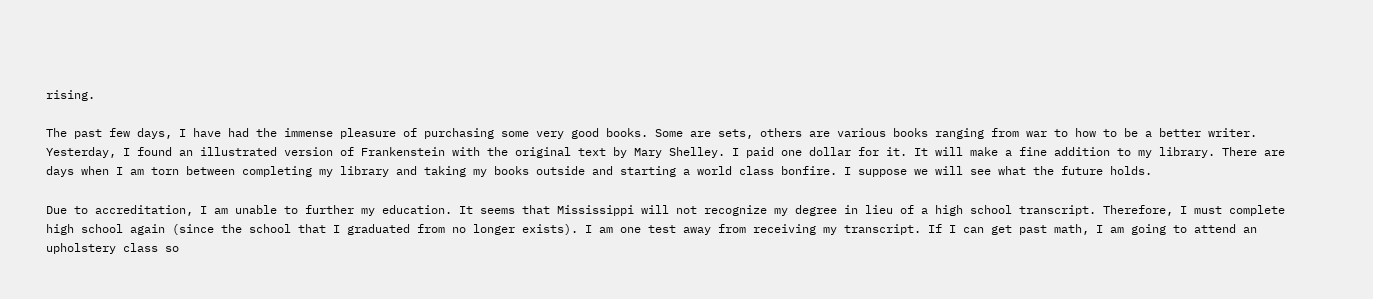rising.

The past few days, I have had the immense pleasure of purchasing some very good books. Some are sets, others are various books ranging from war to how to be a better writer. Yesterday, I found an illustrated version of Frankenstein with the original text by Mary Shelley. I paid one dollar for it. It will make a fine addition to my library. There are days when I am torn between completing my library and taking my books outside and starting a world class bonfire. I suppose we will see what the future holds.

Due to accreditation, I am unable to further my education. It seems that Mississippi will not recognize my degree in lieu of a high school transcript. Therefore, I must complete high school again (since the school that I graduated from no longer exists). I am one test away from receiving my transcript. If I can get past math, I am going to attend an upholstery class so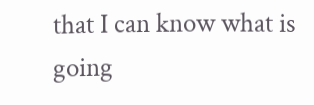that I can know what is going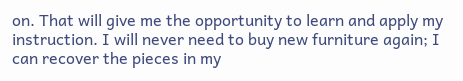on. That will give me the opportunity to learn and apply my instruction. I will never need to buy new furniture again; I can recover the pieces in my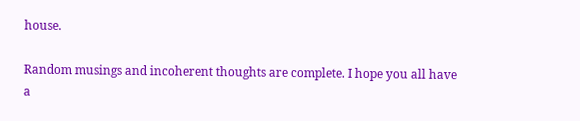house.

Random musings and incoherent thoughts are complete. I hope you all have a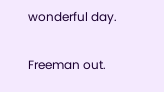wonderful day.

Freeman out.